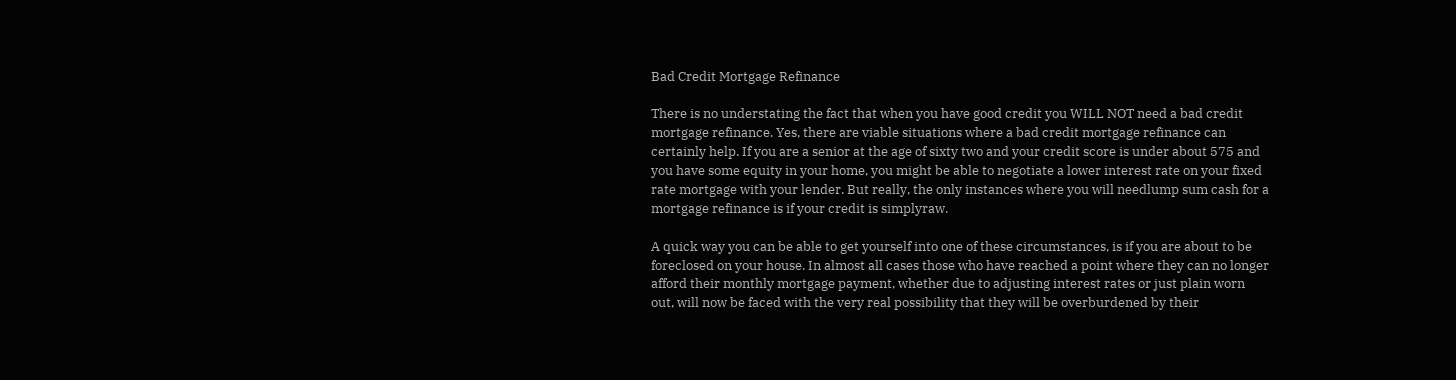Bad Credit Mortgage Refinance

There is no understating the fact that when you have good credit you WILL NOT need a bad credit mortgage refinance. Yes, there are viable situations where a bad credit mortgage refinance can certainly help. If you are a senior at the age of sixty two and your credit score is under about 575 and you have some equity in your home, you might be able to negotiate a lower interest rate on your fixed rate mortgage with your lender. But really, the only instances where you will needlump sum cash for a mortgage refinance is if your credit is simplyraw.

A quick way you can be able to get yourself into one of these circumstances, is if you are about to be foreclosed on your house. In almost all cases those who have reached a point where they can no longer afford their monthly mortgage payment, whether due to adjusting interest rates or just plain worn out, will now be faced with the very real possibility that they will be overburdened by their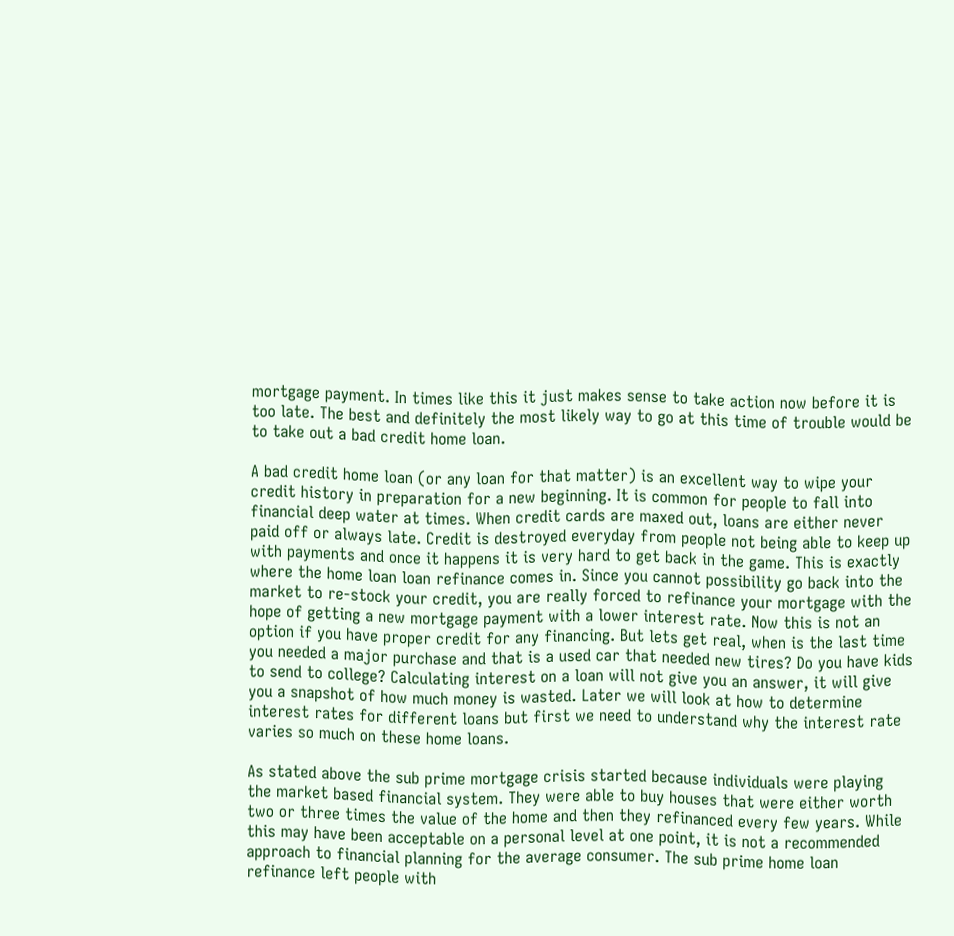mortgage payment. In times like this it just makes sense to take action now before it is too late. The best and definitely the most likely way to go at this time of trouble would be to take out a bad credit home loan.

A bad credit home loan (or any loan for that matter) is an excellent way to wipe your credit history in preparation for a new beginning. It is common for people to fall into financial deep water at times. When credit cards are maxed out, loans are either never paid off or always late. Credit is destroyed everyday from people not being able to keep up with payments and once it happens it is very hard to get back in the game. This is exactly where the home loan loan refinance comes in. Since you cannot possibility go back into the market to re-stock your credit, you are really forced to refinance your mortgage with the hope of getting a new mortgage payment with a lower interest rate. Now this is not an option if you have proper credit for any financing. But lets get real, when is the last time you needed a major purchase and that is a used car that needed new tires? Do you have kids to send to college? Calculating interest on a loan will not give you an answer, it will give you a snapshot of how much money is wasted. Later we will look at how to determine interest rates for different loans but first we need to understand why the interest rate varies so much on these home loans.

As stated above the sub prime mortgage crisis started because individuals were playing the market based financial system. They were able to buy houses that were either worth two or three times the value of the home and then they refinanced every few years. While this may have been acceptable on a personal level at one point, it is not a recommended approach to financial planning for the average consumer. The sub prime home loan refinance left people with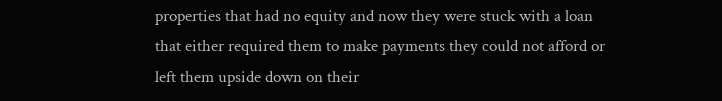properties that had no equity and now they were stuck with a loan that either required them to make payments they could not afford or left them upside down on their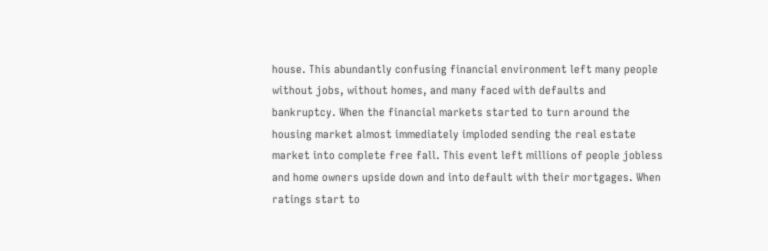house. This abundantly confusing financial environment left many people without jobs, without homes, and many faced with defaults and bankruptcy. When the financial markets started to turn around the housing market almost immediately imploded sending the real estate market into complete free fall. This event left millions of people jobless and home owners upside down and into default with their mortgages. When ratings start to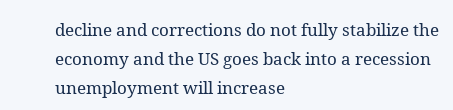decline and corrections do not fully stabilize the economy and the US goes back into a recession unemployment will increase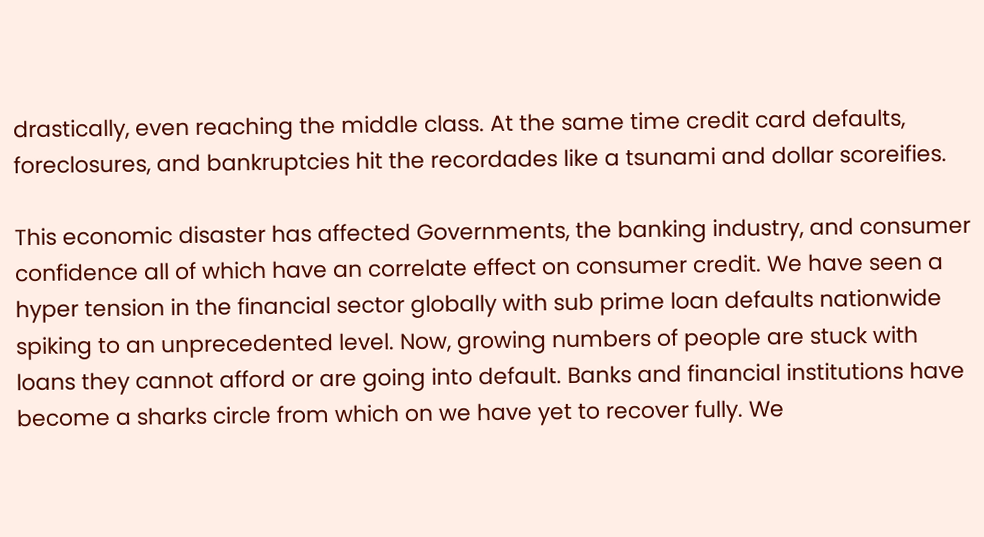drastically, even reaching the middle class. At the same time credit card defaults, foreclosures, and bankruptcies hit the recordades like a tsunami and dollar scoreifies.

This economic disaster has affected Governments, the banking industry, and consumer confidence all of which have an correlate effect on consumer credit. We have seen a hyper tension in the financial sector globally with sub prime loan defaults nationwide spiking to an unprecedented level. Now, growing numbers of people are stuck with loans they cannot afford or are going into default. Banks and financial institutions have become a sharks circle from which on we have yet to recover fully. We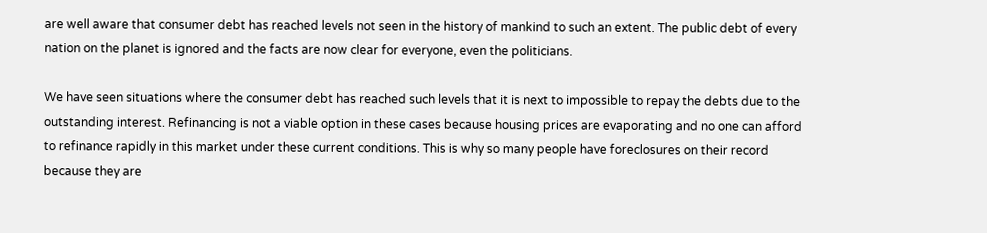are well aware that consumer debt has reached levels not seen in the history of mankind to such an extent. The public debt of every nation on the planet is ignored and the facts are now clear for everyone, even the politicians.

We have seen situations where the consumer debt has reached such levels that it is next to impossible to repay the debts due to the outstanding interest. Refinancing is not a viable option in these cases because housing prices are evaporating and no one can afford to refinance rapidly in this market under these current conditions. This is why so many people have foreclosures on their record because they are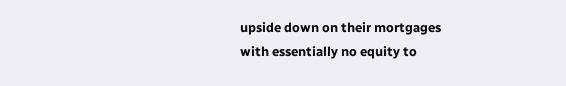upside down on their mortgages with essentially no equity to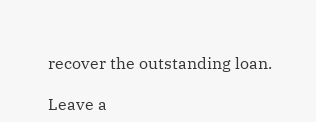recover the outstanding loan.

Leave a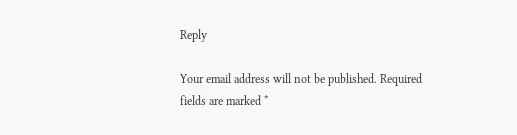Reply

Your email address will not be published. Required fields are marked *